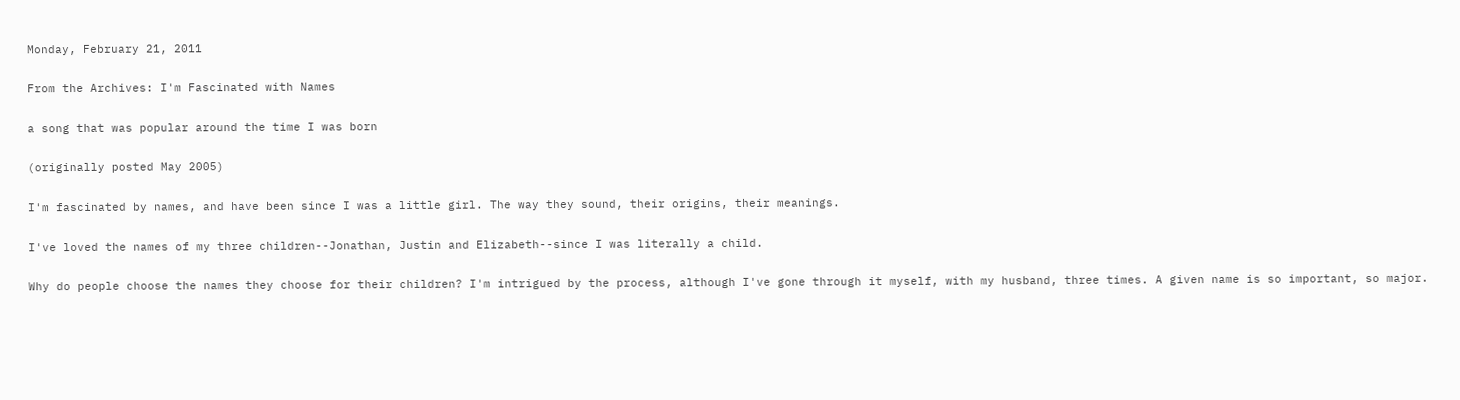Monday, February 21, 2011

From the Archives: I'm Fascinated with Names

a song that was popular around the time I was born

(originally posted May 2005)

I'm fascinated by names, and have been since I was a little girl. The way they sound, their origins, their meanings.

I've loved the names of my three children--Jonathan, Justin and Elizabeth--since I was literally a child.

Why do people choose the names they choose for their children? I'm intrigued by the process, although I've gone through it myself, with my husband, three times. A given name is so important, so major.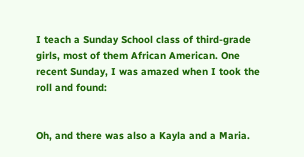I teach a Sunday School class of third-grade girls, most of them African American. One recent Sunday, I was amazed when I took the roll and found:


Oh, and there was also a Kayla and a Maria.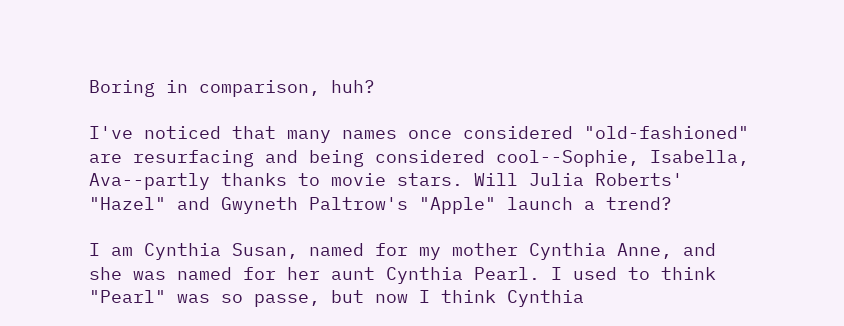Boring in comparison, huh?

I've noticed that many names once considered "old-fashioned" are resurfacing and being considered cool--Sophie, Isabella, Ava--partly thanks to movie stars. Will Julia Roberts' "Hazel" and Gwyneth Paltrow's "Apple" launch a trend?

I am Cynthia Susan, named for my mother Cynthia Anne, and she was named for her aunt Cynthia Pearl. I used to think "Pearl" was so passe, but now I think Cynthia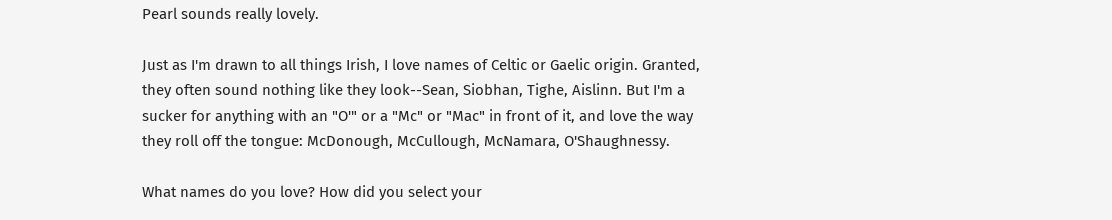Pearl sounds really lovely.

Just as I'm drawn to all things Irish, I love names of Celtic or Gaelic origin. Granted, they often sound nothing like they look--Sean, Siobhan, Tighe, Aislinn. But I'm a sucker for anything with an "O'" or a "Mc" or "Mac" in front of it, and love the way they roll off the tongue: McDonough, McCullough, McNamara, O'Shaughnessy.

What names do you love? How did you select your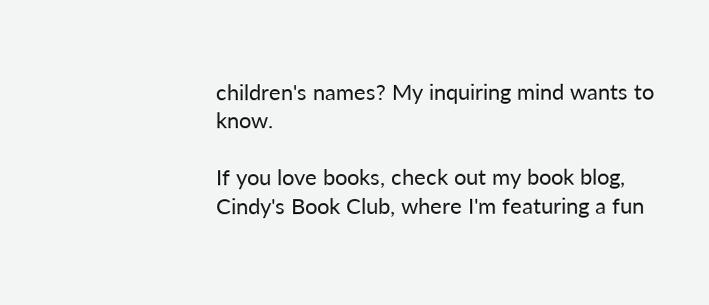children's names? My inquiring mind wants to know.

If you love books, check out my book blog, Cindy's Book Club, where I'm featuring a fun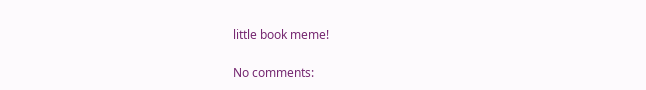little book meme!

No comments: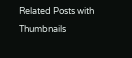Related Posts with Thumbnails